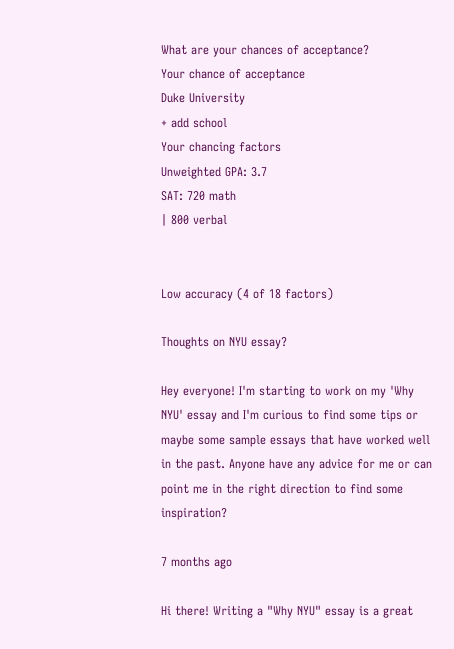What are your chances of acceptance?
Your chance of acceptance
Duke University
+ add school
Your chancing factors
Unweighted GPA: 3.7
SAT: 720 math
| 800 verbal


Low accuracy (4 of 18 factors)

Thoughts on NYU essay?

Hey everyone! I'm starting to work on my 'Why NYU' essay and I'm curious to find some tips or maybe some sample essays that have worked well in the past. Anyone have any advice for me or can point me in the right direction to find some inspiration?

7 months ago

Hi there! Writing a "Why NYU" essay is a great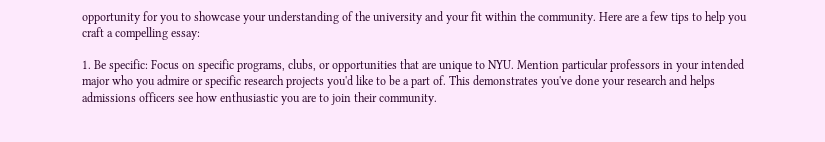opportunity for you to showcase your understanding of the university and your fit within the community. Here are a few tips to help you craft a compelling essay:

1. Be specific: Focus on specific programs, clubs, or opportunities that are unique to NYU. Mention particular professors in your intended major who you admire or specific research projects you'd like to be a part of. This demonstrates you've done your research and helps admissions officers see how enthusiastic you are to join their community.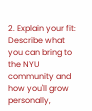2. Explain your fit: Describe what you can bring to the NYU community and how you'll grow personally,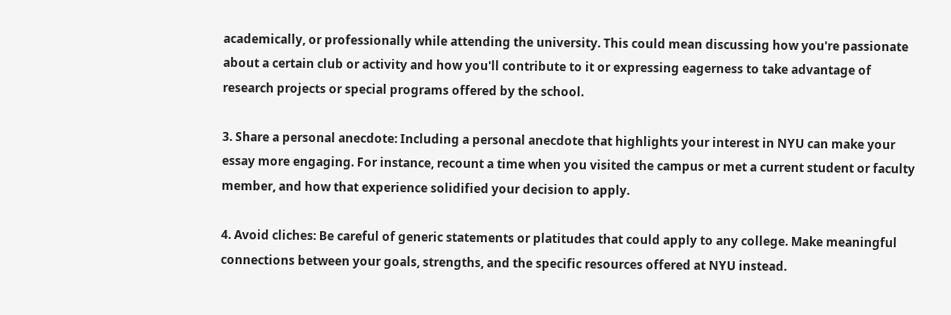academically, or professionally while attending the university. This could mean discussing how you're passionate about a certain club or activity and how you'll contribute to it or expressing eagerness to take advantage of research projects or special programs offered by the school.

3. Share a personal anecdote: Including a personal anecdote that highlights your interest in NYU can make your essay more engaging. For instance, recount a time when you visited the campus or met a current student or faculty member, and how that experience solidified your decision to apply.

4. Avoid cliches: Be careful of generic statements or platitudes that could apply to any college. Make meaningful connections between your goals, strengths, and the specific resources offered at NYU instead.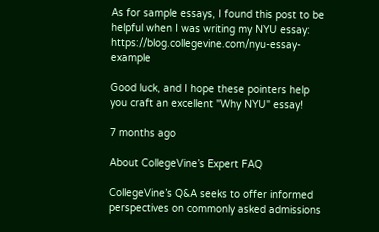As for sample essays, I found this post to be helpful when I was writing my NYU essay: https://blog.collegevine.com/nyu-essay-example

Good luck, and I hope these pointers help you craft an excellent "Why NYU" essay!

7 months ago

About CollegeVine’s Expert FAQ

CollegeVine’s Q&A seeks to offer informed perspectives on commonly asked admissions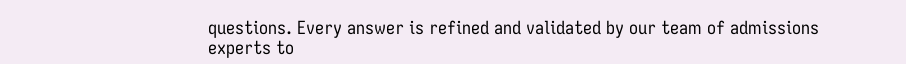questions. Every answer is refined and validated by our team of admissions experts to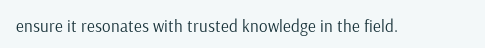ensure it resonates with trusted knowledge in the field.